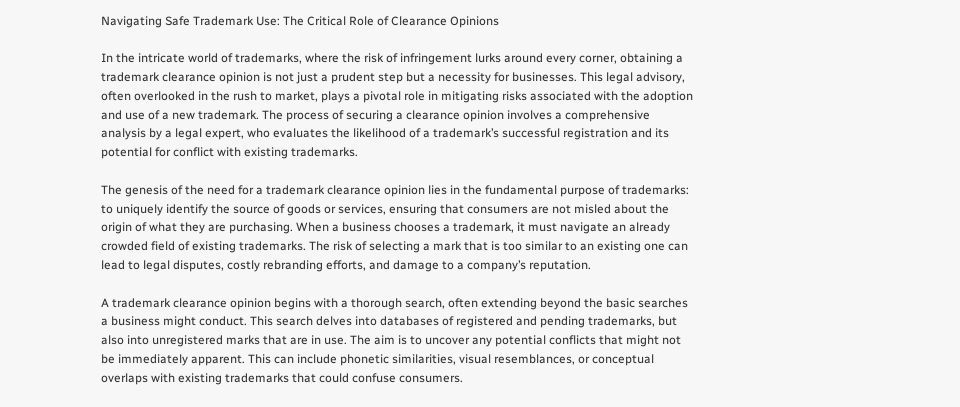Navigating Safe Trademark Use: The Critical Role of Clearance Opinions

In the intricate world of trademarks, where the risk of infringement lurks around every corner, obtaining a trademark clearance opinion is not just a prudent step but a necessity for businesses. This legal advisory, often overlooked in the rush to market, plays a pivotal role in mitigating risks associated with the adoption and use of a new trademark. The process of securing a clearance opinion involves a comprehensive analysis by a legal expert, who evaluates the likelihood of a trademark’s successful registration and its potential for conflict with existing trademarks.

The genesis of the need for a trademark clearance opinion lies in the fundamental purpose of trademarks: to uniquely identify the source of goods or services, ensuring that consumers are not misled about the origin of what they are purchasing. When a business chooses a trademark, it must navigate an already crowded field of existing trademarks. The risk of selecting a mark that is too similar to an existing one can lead to legal disputes, costly rebranding efforts, and damage to a company’s reputation.

A trademark clearance opinion begins with a thorough search, often extending beyond the basic searches a business might conduct. This search delves into databases of registered and pending trademarks, but also into unregistered marks that are in use. The aim is to uncover any potential conflicts that might not be immediately apparent. This can include phonetic similarities, visual resemblances, or conceptual overlaps with existing trademarks that could confuse consumers.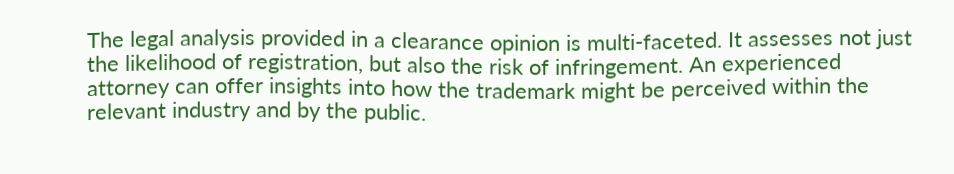The legal analysis provided in a clearance opinion is multi-faceted. It assesses not just the likelihood of registration, but also the risk of infringement. An experienced attorney can offer insights into how the trademark might be perceived within the relevant industry and by the public.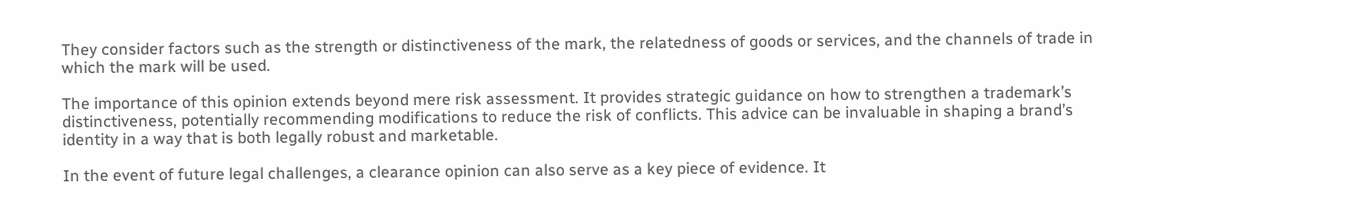They consider factors such as the strength or distinctiveness of the mark, the relatedness of goods or services, and the channels of trade in which the mark will be used.

The importance of this opinion extends beyond mere risk assessment. It provides strategic guidance on how to strengthen a trademark’s distinctiveness, potentially recommending modifications to reduce the risk of conflicts. This advice can be invaluable in shaping a brand’s identity in a way that is both legally robust and marketable.

In the event of future legal challenges, a clearance opinion can also serve as a key piece of evidence. It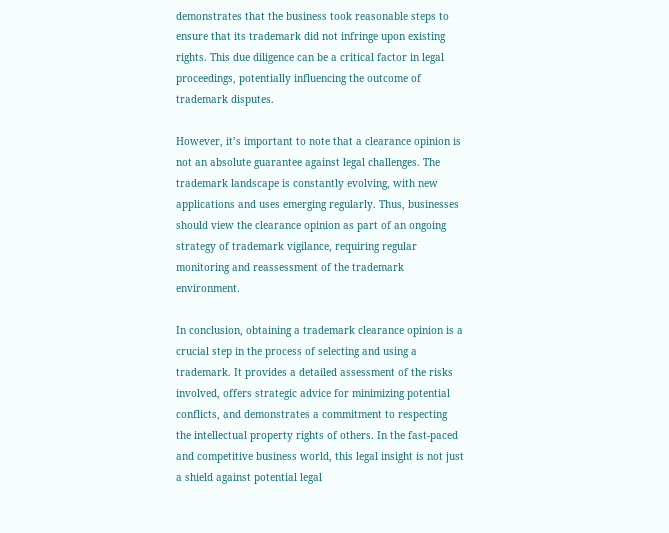demonstrates that the business took reasonable steps to ensure that its trademark did not infringe upon existing rights. This due diligence can be a critical factor in legal proceedings, potentially influencing the outcome of trademark disputes.

However, it’s important to note that a clearance opinion is not an absolute guarantee against legal challenges. The trademark landscape is constantly evolving, with new applications and uses emerging regularly. Thus, businesses should view the clearance opinion as part of an ongoing strategy of trademark vigilance, requiring regular monitoring and reassessment of the trademark environment.

In conclusion, obtaining a trademark clearance opinion is a crucial step in the process of selecting and using a trademark. It provides a detailed assessment of the risks involved, offers strategic advice for minimizing potential conflicts, and demonstrates a commitment to respecting the intellectual property rights of others. In the fast-paced and competitive business world, this legal insight is not just a shield against potential legal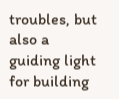troubles, but also a guiding light for building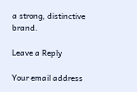a strong, distinctive brand.

Leave a Reply

Your email address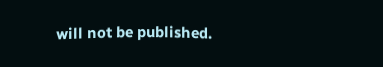will not be published.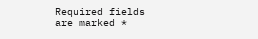Required fields are marked *